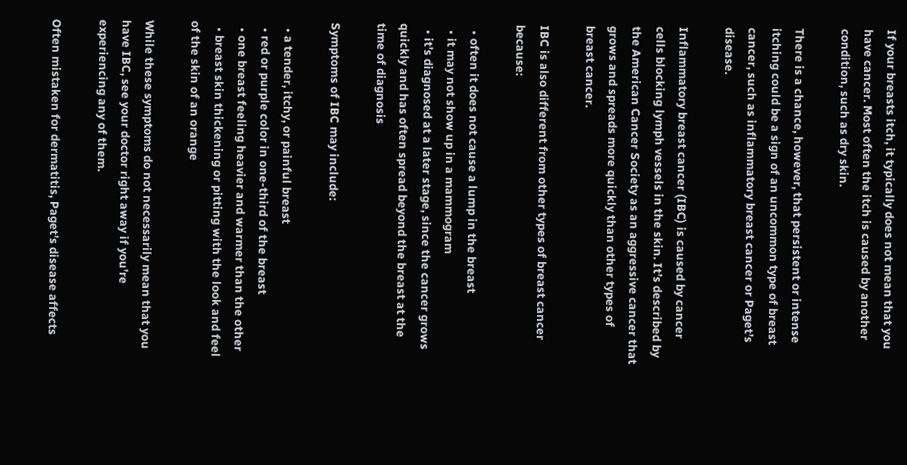If your breasts itch, it typically does not mean that you have cancer. Most often the itch is caused by another condition, such as dry skin.

There is a chance, however, that persistent or intense itching could be a sign of an uncommon type of breast cancer, such as inflammatory breast cancer or Paget’s disease.

Inflammatory breast cancer (IBC) is caused by cancer cells blocking lymph vessels in the skin. It’s described by the American Cancer Society as an aggressive cancer that grows and spreads more quickly than other types of breast cancer.

IBC is also different from other types of breast cancer because:

  • often it does not cause a lump in the breast
  • it may not show up in a mammogram
  • it’s diagnosed at a later stage, since the cancer grows quickly and has often spread beyond the breast at the time of diagnosis

Symptoms of IBC may include:

  • a tender, itchy, or painful breast
  • red or purple color in one-third of the breast
  • one breast feeling heavier and warmer than the other
  • breast skin thickening or pitting with the look and feel of the skin of an orange

While these symptoms do not necessarily mean that you have IBC, see your doctor right away if you’re experiencing any of them.

Often mistaken for dermatitis, Paget’s disease affects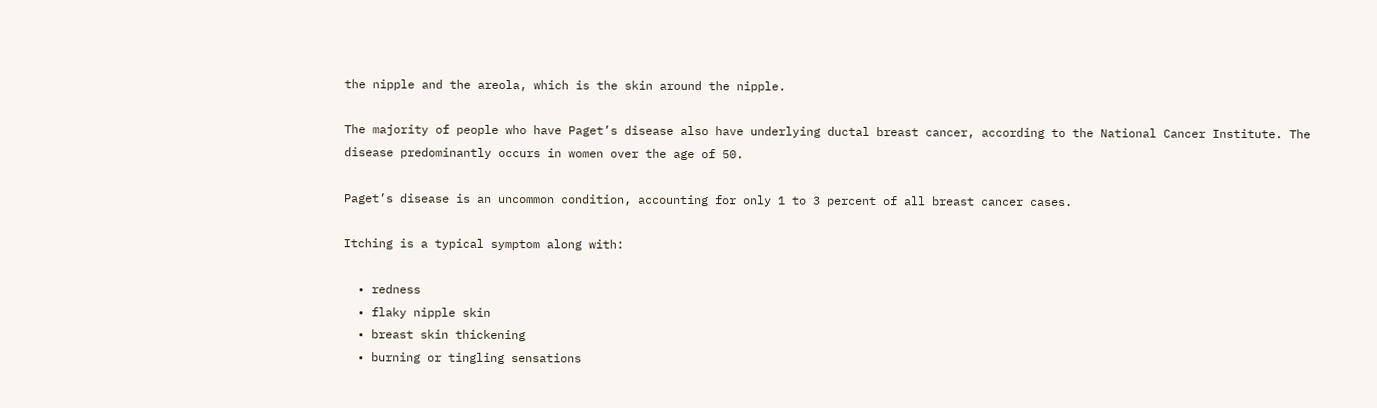the nipple and the areola, which is the skin around the nipple.

The majority of people who have Paget’s disease also have underlying ductal breast cancer, according to the National Cancer Institute. The disease predominantly occurs in women over the age of 50.

Paget’s disease is an uncommon condition, accounting for only 1 to 3 percent of all breast cancer cases.

Itching is a typical symptom along with:

  • redness
  • flaky nipple skin
  • breast skin thickening
  • burning or tingling sensations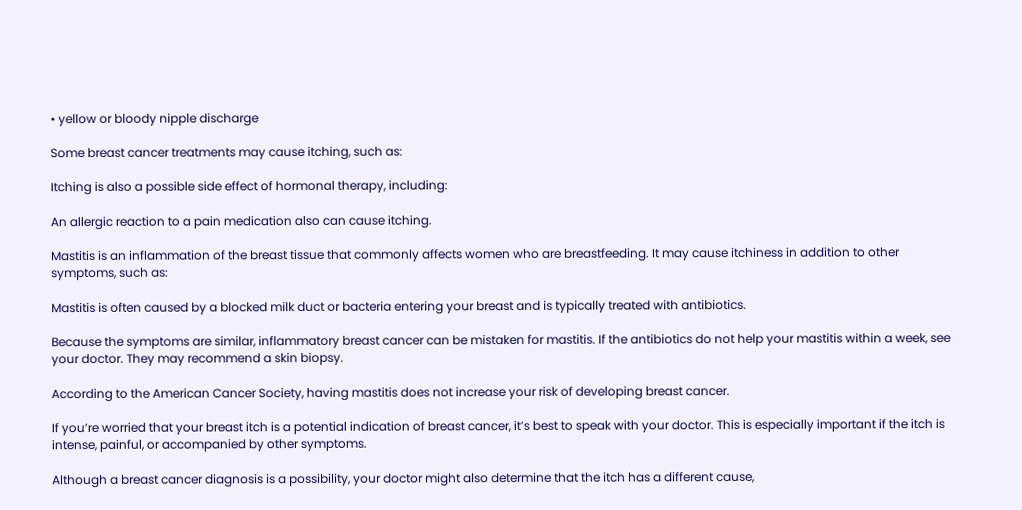• yellow or bloody nipple discharge

Some breast cancer treatments may cause itching, such as:

Itching is also a possible side effect of hormonal therapy, including:

An allergic reaction to a pain medication also can cause itching.

Mastitis is an inflammation of the breast tissue that commonly affects women who are breastfeeding. It may cause itchiness in addition to other symptoms, such as:

Mastitis is often caused by a blocked milk duct or bacteria entering your breast and is typically treated with antibiotics.

Because the symptoms are similar, inflammatory breast cancer can be mistaken for mastitis. If the antibiotics do not help your mastitis within a week, see your doctor. They may recommend a skin biopsy.

According to the American Cancer Society, having mastitis does not increase your risk of developing breast cancer.

If you’re worried that your breast itch is a potential indication of breast cancer, it’s best to speak with your doctor. This is especially important if the itch is intense, painful, or accompanied by other symptoms.

Although a breast cancer diagnosis is a possibility, your doctor might also determine that the itch has a different cause,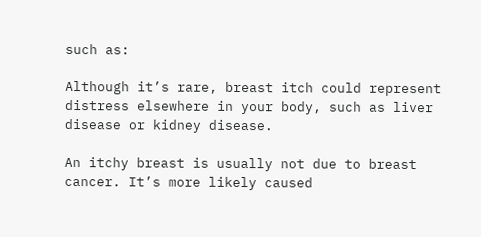such as:

Although it’s rare, breast itch could represent distress elsewhere in your body, such as liver disease or kidney disease.

An itchy breast is usually not due to breast cancer. It’s more likely caused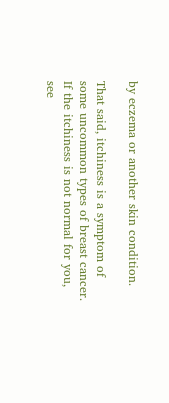by eczema or another skin condition.

That said, itchiness is a symptom of some uncommon types of breast cancer. If the itchiness is not normal for you, see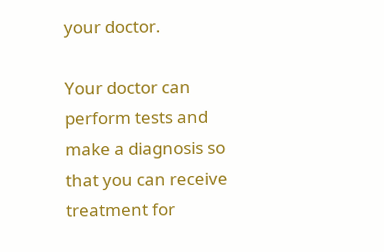your doctor.

Your doctor can perform tests and make a diagnosis so that you can receive treatment for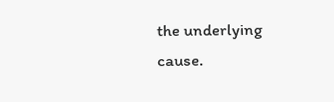the underlying cause.